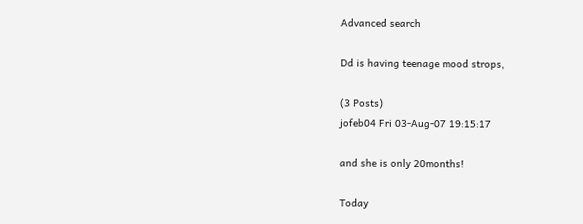Advanced search

Dd is having teenage mood strops,

(3 Posts)
jofeb04 Fri 03-Aug-07 19:15:17

and she is only 20months!

Today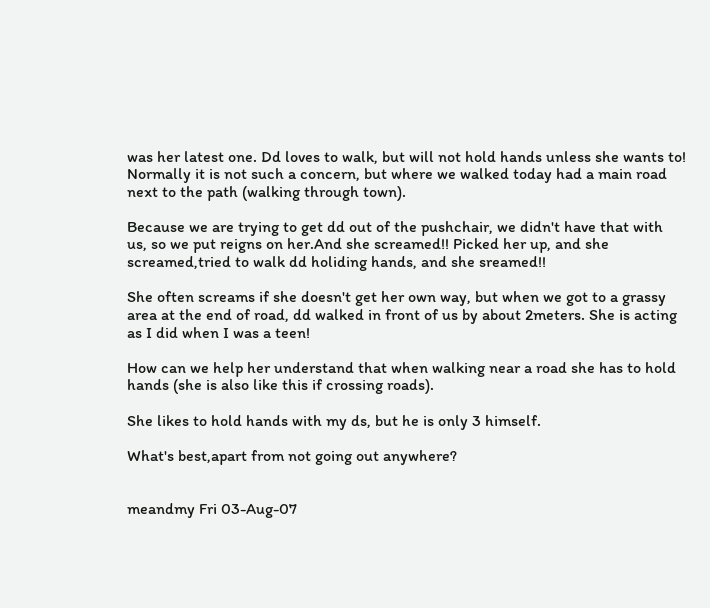was her latest one. Dd loves to walk, but will not hold hands unless she wants to! Normally it is not such a concern, but where we walked today had a main road next to the path (walking through town).

Because we are trying to get dd out of the pushchair, we didn't have that with us, so we put reigns on her.And she screamed!! Picked her up, and she screamed,tried to walk dd holiding hands, and she sreamed!!

She often screams if she doesn't get her own way, but when we got to a grassy area at the end of road, dd walked in front of us by about 2meters. She is acting as I did when I was a teen!

How can we help her understand that when walking near a road she has to hold hands (she is also like this if crossing roads).

She likes to hold hands with my ds, but he is only 3 himself.

What's best,apart from not going out anywhere?


meandmy Fri 03-Aug-07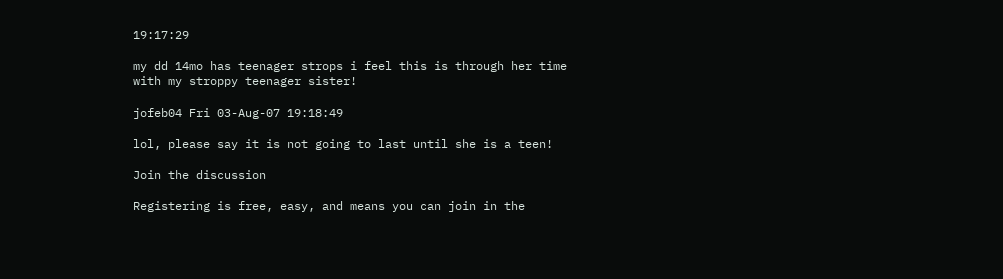19:17:29

my dd 14mo has teenager strops i feel this is through her time with my stroppy teenager sister!

jofeb04 Fri 03-Aug-07 19:18:49

lol, please say it is not going to last until she is a teen!

Join the discussion

Registering is free, easy, and means you can join in the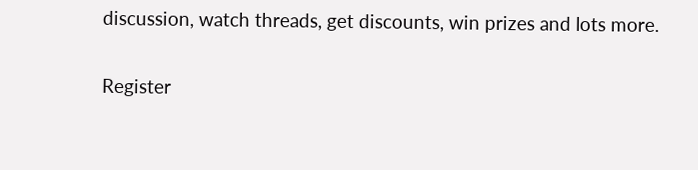discussion, watch threads, get discounts, win prizes and lots more.

Register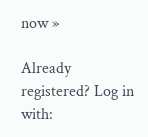now »

Already registered? Log in with: